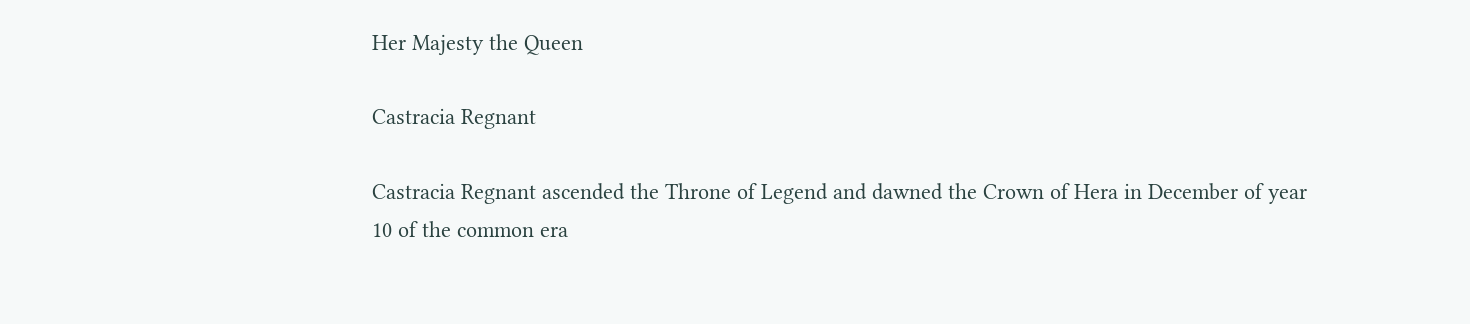Her Majesty the Queen

Castracia Regnant

Castracia Regnant ascended the Throne of Legend and dawned the Crown of Hera in December of year 10 of the common era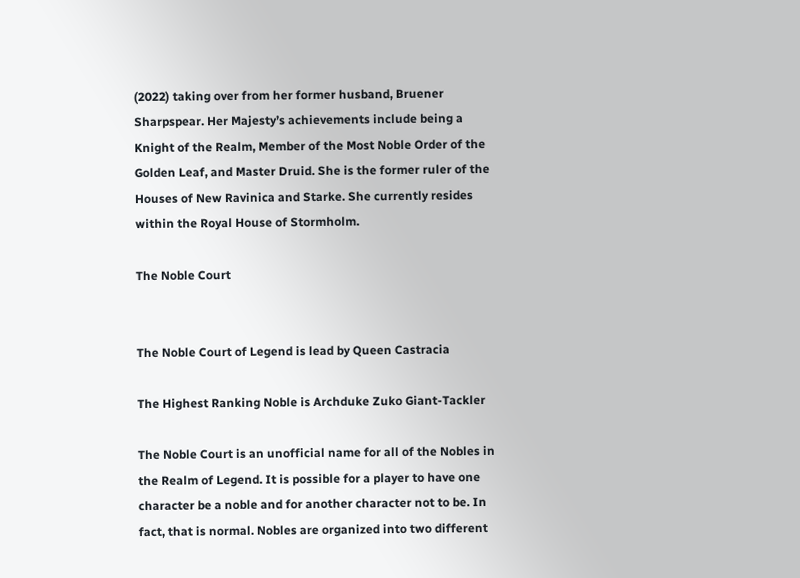(2022) taking over from her former husband, Bruener Sharpspear. Her Majesty’s achievements include being a Knight of the Realm, Member of the Most Noble Order of the Golden Leaf, and Master Druid. She is the former ruler of the Houses of New Ravinica and Starke. She currently resides within the Royal House of Stormholm.

The Noble Court


The Noble Court of Legend is lead by Queen Castracia

The Highest Ranking Noble is Archduke Zuko Giant-Tackler

The Noble Court is an unofficial name for all of the Nobles in the Realm of Legend. It is possible for a player to have one character be a noble and for another character not to be. In fact, that is normal. Nobles are organized into two different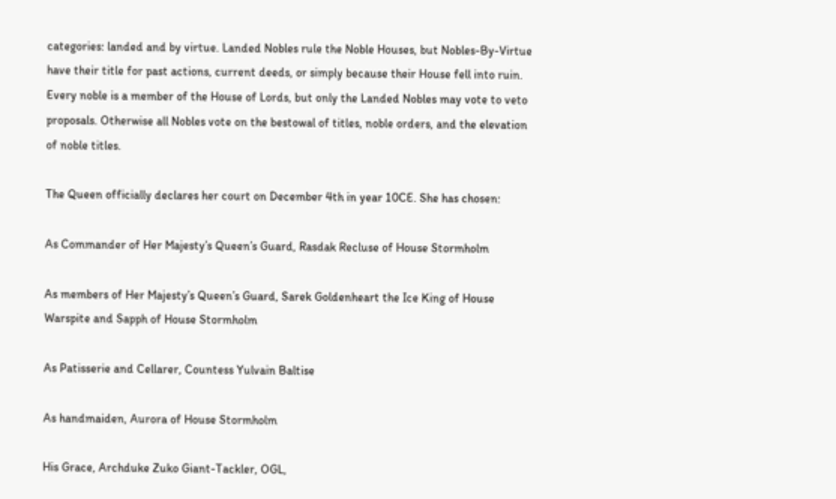categories: landed and by virtue. Landed Nobles rule the Noble Houses, but Nobles-By-Virtue have their title for past actions, current deeds, or simply because their House fell into ruin. Every noble is a member of the House of Lords, but only the Landed Nobles may vote to veto proposals. Otherwise all Nobles vote on the bestowal of titles, noble orders, and the elevation of noble titles.

The Queen officially declares her court on December 4th in year 10CE. She has chosen:

As Commander of Her Majesty’s Queen’s Guard, Rasdak Recluse of House Stormholm

As members of Her Majesty’s Queen’s Guard, Sarek Goldenheart the Ice King of House Warspite and Sapph of House Stormholm

As Patisserie and Cellarer, Countess Yulvain Baltise

As handmaiden, Aurora of House Stormholm

His Grace, Archduke Zuko Giant-Tackler, OGL,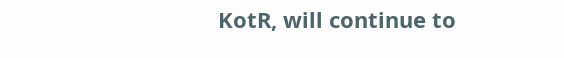KotR, will continue to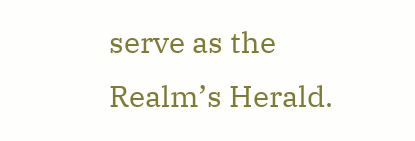serve as the Realm’s Herald.